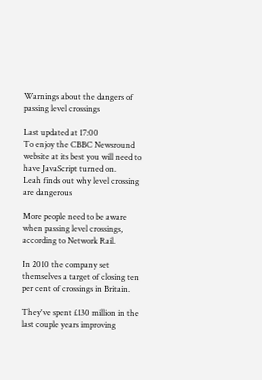Warnings about the dangers of passing level crossings

Last updated at 17:00
To enjoy the CBBC Newsround website at its best you will need to have JavaScript turned on.
Leah finds out why level crossing are dangerous

More people need to be aware when passing level crossings, according to Network Rail.

In 2010 the company set themselves a target of closing ten per cent of crossings in Britain.

They've spent £130 million in the last couple years improving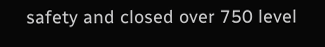safety and closed over 750 level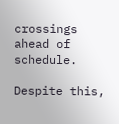crossings ahead of schedule.

Despite this,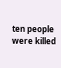ten people were killed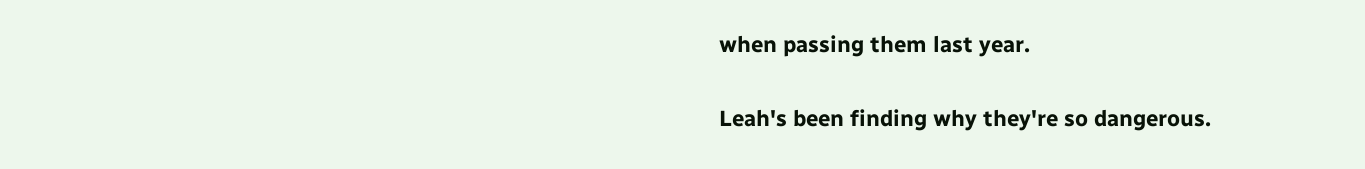when passing them last year.

Leah's been finding why they're so dangerous.